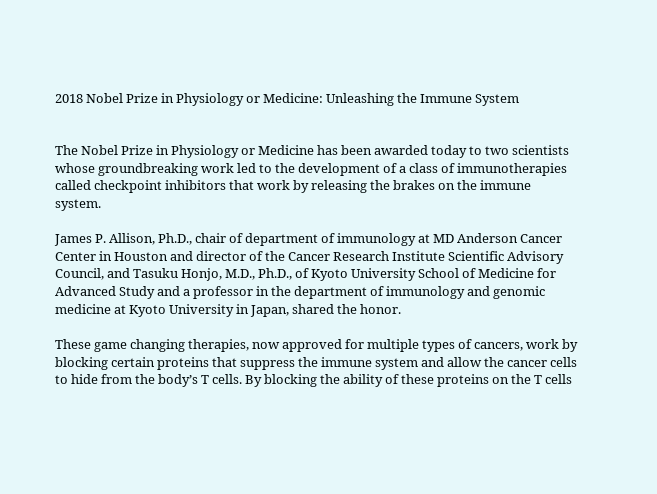2018 Nobel Prize in Physiology or Medicine: Unleashing the Immune System


The Nobel Prize in Physiology or Medicine has been awarded today to two scientists whose groundbreaking work led to the development of a class of immunotherapies called checkpoint inhibitors that work by releasing the brakes on the immune system.

James P. Allison, Ph.D., chair of department of immunology at MD Anderson Cancer Center in Houston and director of the Cancer Research Institute Scientific Advisory Council, and Tasuku Honjo, M.D., Ph.D., of Kyoto University School of Medicine for Advanced Study and a professor in the department of immunology and genomic medicine at Kyoto University in Japan, shared the honor.

These game changing therapies, now approved for multiple types of cancers, work by blocking certain proteins that suppress the immune system and allow the cancer cells to hide from the body’s T cells. By blocking the ability of these proteins on the T cells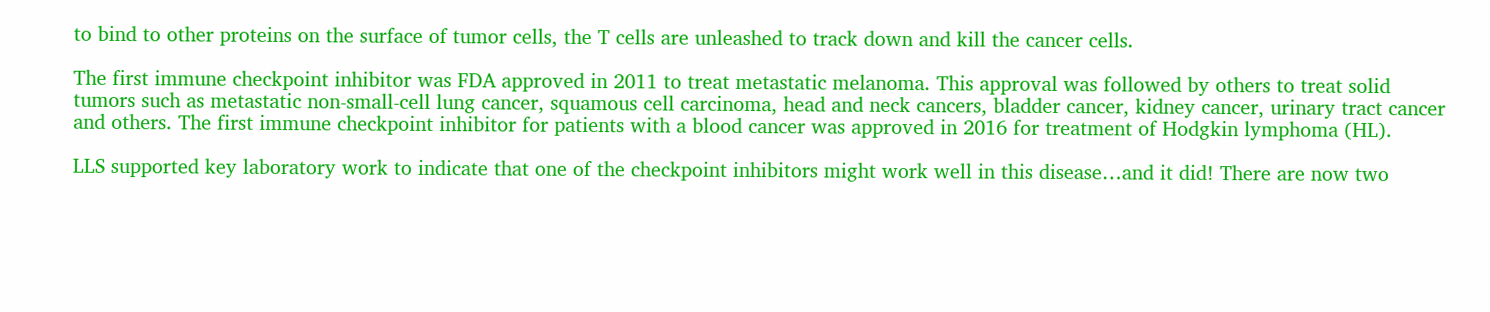to bind to other proteins on the surface of tumor cells, the T cells are unleashed to track down and kill the cancer cells.

The first immune checkpoint inhibitor was FDA approved in 2011 to treat metastatic melanoma. This approval was followed by others to treat solid tumors such as metastatic non-small-cell lung cancer, squamous cell carcinoma, head and neck cancers, bladder cancer, kidney cancer, urinary tract cancer and others. The first immune checkpoint inhibitor for patients with a blood cancer was approved in 2016 for treatment of Hodgkin lymphoma (HL).

LLS supported key laboratory work to indicate that one of the checkpoint inhibitors might work well in this disease…and it did! There are now two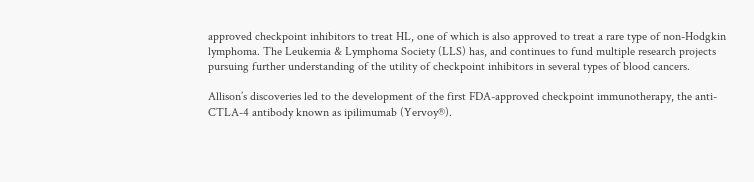approved checkpoint inhibitors to treat HL, one of which is also approved to treat a rare type of non-Hodgkin lymphoma. The Leukemia & Lymphoma Society (LLS) has, and continues to fund multiple research projects pursuing further understanding of the utility of checkpoint inhibitors in several types of blood cancers.

Allison’s discoveries led to the development of the first FDA-approved checkpoint immunotherapy, the anti-CTLA-4 antibody known as ipilimumab (Yervoy®).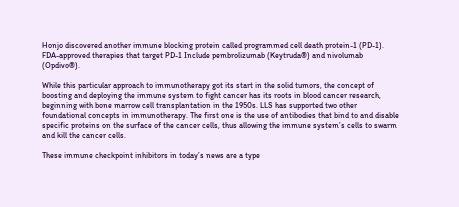Honjo discovered another immune blocking protein called programmed cell death protein-1 (PD-1). FDA-approved therapies that target PD-1 Include pembrolizumab (Keytruda®) and nivolumab (Opdivo®).

While this particular approach to immunotherapy got its start in the solid tumors, the concept of boosting and deploying the immune system to fight cancer has its roots in blood cancer research, beginning with bone marrow cell transplantation in the 1950s. LLS has supported two other foundational concepts in immunotherapy. The first one is the use of antibodies that bind to and disable specific proteins on the surface of the cancer cells, thus allowing the immune system’s cells to swarm and kill the cancer cells.

These immune checkpoint inhibitors in today’s news are a type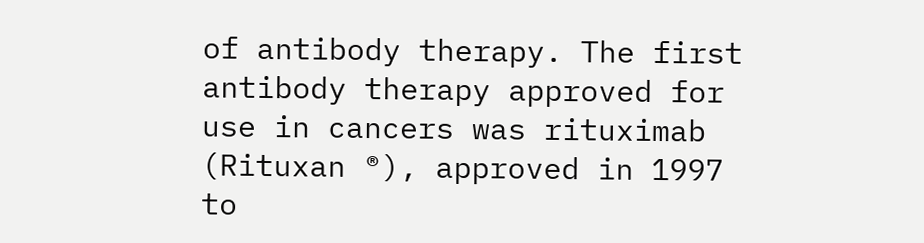of antibody therapy. The first antibody therapy approved for use in cancers was rituximab (Rituxan ®), approved in 1997 to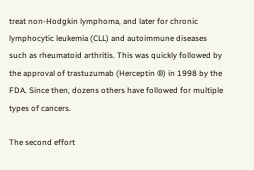treat non-Hodgkin lymphoma, and later for chronic lymphocytic leukemia (CLL) and autoimmune diseases such as rheumatoid arthritis. This was quickly followed by the approval of trastuzumab (Herceptin ®) in 1998 by the FDA. Since then, dozens others have followed for multiple types of cancers.

The second effort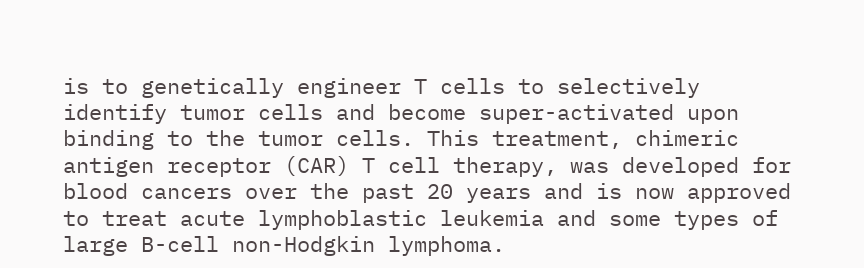is to genetically engineer T cells to selectively identify tumor cells and become super-activated upon binding to the tumor cells. This treatment, chimeric antigen receptor (CAR) T cell therapy, was developed for blood cancers over the past 20 years and is now approved to treat acute lymphoblastic leukemia and some types of large B-cell non-Hodgkin lymphoma.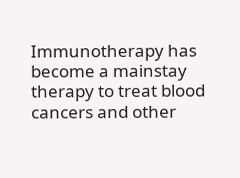Immunotherapy has become a mainstay therapy to treat blood cancers and other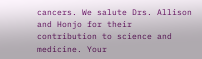cancers. We salute Drs. Allison and Honjo for their contribution to science and medicine. Your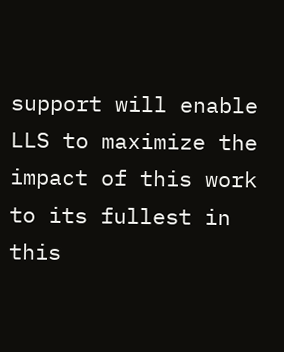support will enable LLS to maximize the impact of this work to its fullest in this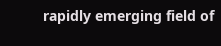rapidly emerging field of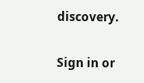discovery.

Sign in or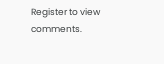Register to view comments.